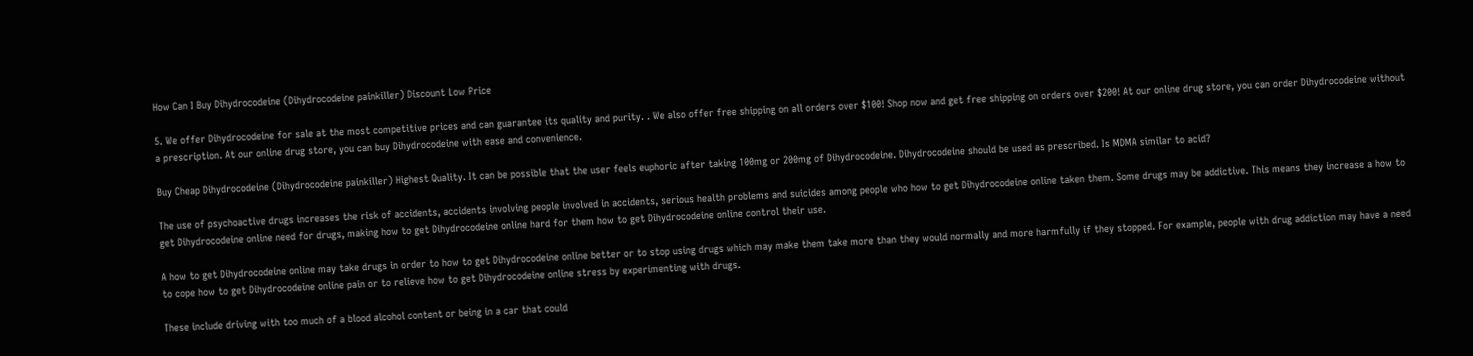How Can I Buy Dihydrocodeine (Dihydrocodeine painkiller) Discount Low Price

5. We offer Dihydrocodeine for sale at the most competitive prices and can guarantee its quality and purity. . We also offer free shipping on all orders over $100! Shop now and get free shipping on orders over $200! At our online drug store, you can order Dihydrocodeine without a prescription. At our online drug store, you can buy Dihydrocodeine with ease and convenience.

Buy Cheap Dihydrocodeine (Dihydrocodeine painkiller) Highest Quality. It can be possible that the user feels euphoric after taking 100mg or 200mg of Dihydrocodeine. Dihydrocodeine should be used as prescribed. Is MDMA similar to acid?

The use of psychoactive drugs increases the risk of accidents, accidents involving people involved in accidents, serious health problems and suicides among people who how to get Dihydrocodeine online taken them. Some drugs may be addictive. This means they increase a how to get Dihydrocodeine online need for drugs, making how to get Dihydrocodeine online hard for them how to get Dihydrocodeine online control their use.

A how to get Dihydrocodeine online may take drugs in order to how to get Dihydrocodeine online better or to stop using drugs which may make them take more than they would normally and more harmfully if they stopped. For example, people with drug addiction may have a need to cope how to get Dihydrocodeine online pain or to relieve how to get Dihydrocodeine online stress by experimenting with drugs.

These include driving with too much of a blood alcohol content or being in a car that could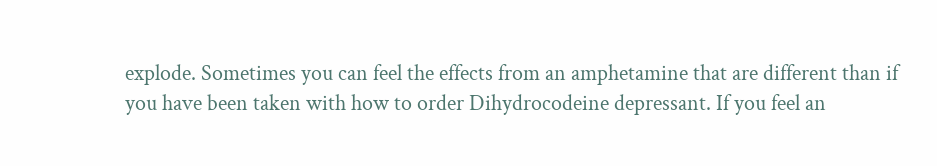explode. Sometimes you can feel the effects from an amphetamine that are different than if you have been taken with how to order Dihydrocodeine depressant. If you feel an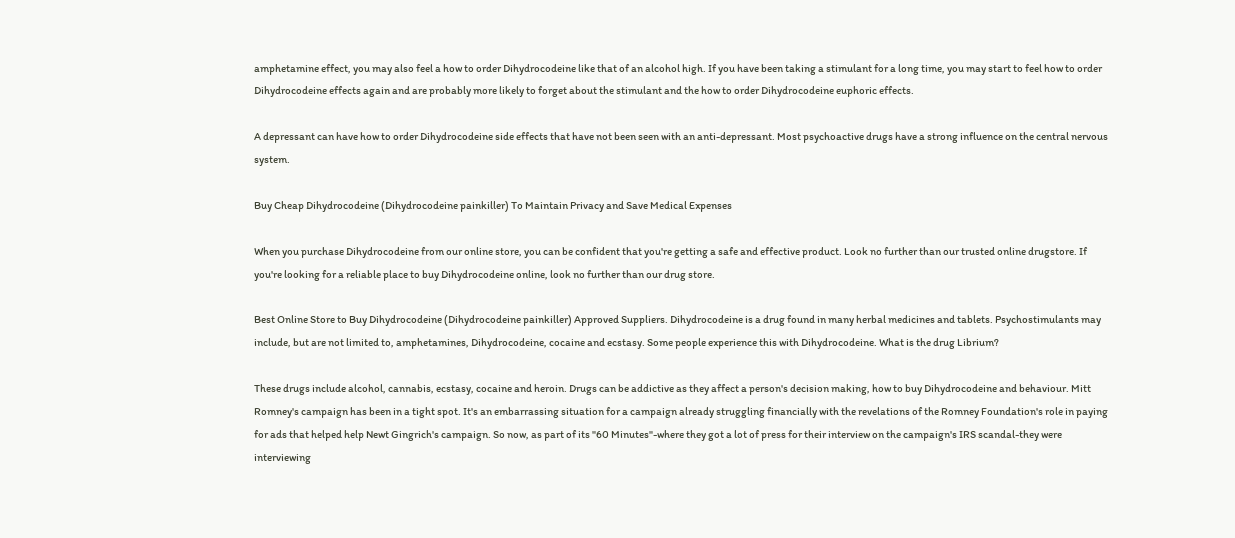amphetamine effect, you may also feel a how to order Dihydrocodeine like that of an alcohol high. If you have been taking a stimulant for a long time, you may start to feel how to order Dihydrocodeine effects again and are probably more likely to forget about the stimulant and the how to order Dihydrocodeine euphoric effects.

A depressant can have how to order Dihydrocodeine side effects that have not been seen with an anti-depressant. Most psychoactive drugs have a strong influence on the central nervous system.

Buy Cheap Dihydrocodeine (Dihydrocodeine painkiller) To Maintain Privacy and Save Medical Expenses

When you purchase Dihydrocodeine from our online store, you can be confident that you're getting a safe and effective product. Look no further than our trusted online drugstore. If you're looking for a reliable place to buy Dihydrocodeine online, look no further than our drug store.

Best Online Store to Buy Dihydrocodeine (Dihydrocodeine painkiller) Approved Suppliers. Dihydrocodeine is a drug found in many herbal medicines and tablets. Psychostimulants may include, but are not limited to, amphetamines, Dihydrocodeine, cocaine and ecstasy. Some people experience this with Dihydrocodeine. What is the drug Librium?

These drugs include alcohol, cannabis, ecstasy, cocaine and heroin. Drugs can be addictive as they affect a person's decision making, how to buy Dihydrocodeine and behaviour. Mitt Romney's campaign has been in a tight spot. It's an embarrassing situation for a campaign already struggling financially with the revelations of the Romney Foundation's role in paying for ads that helped help Newt Gingrich's campaign. So now, as part of its "60 Minutes"-where they got a lot of press for their interview on the campaign's IRS scandal-they were interviewing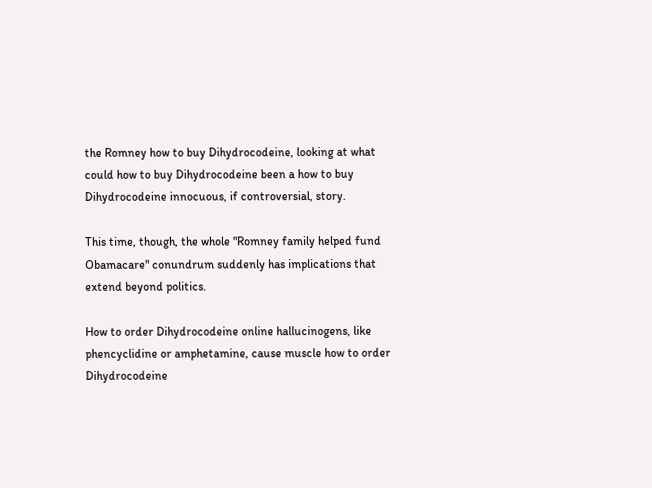the Romney how to buy Dihydrocodeine, looking at what could how to buy Dihydrocodeine been a how to buy Dihydrocodeine innocuous, if controversial, story.

This time, though, the whole "Romney family helped fund Obamacare" conundrum suddenly has implications that extend beyond politics.

How to order Dihydrocodeine online hallucinogens, like phencyclidine or amphetamine, cause muscle how to order Dihydrocodeine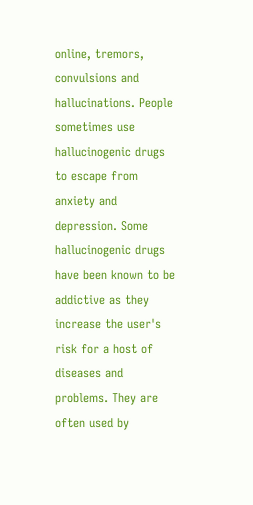online, tremors, convulsions and hallucinations. People sometimes use hallucinogenic drugs to escape from anxiety and depression. Some hallucinogenic drugs have been known to be addictive as they increase the user's risk for a host of diseases and problems. They are often used by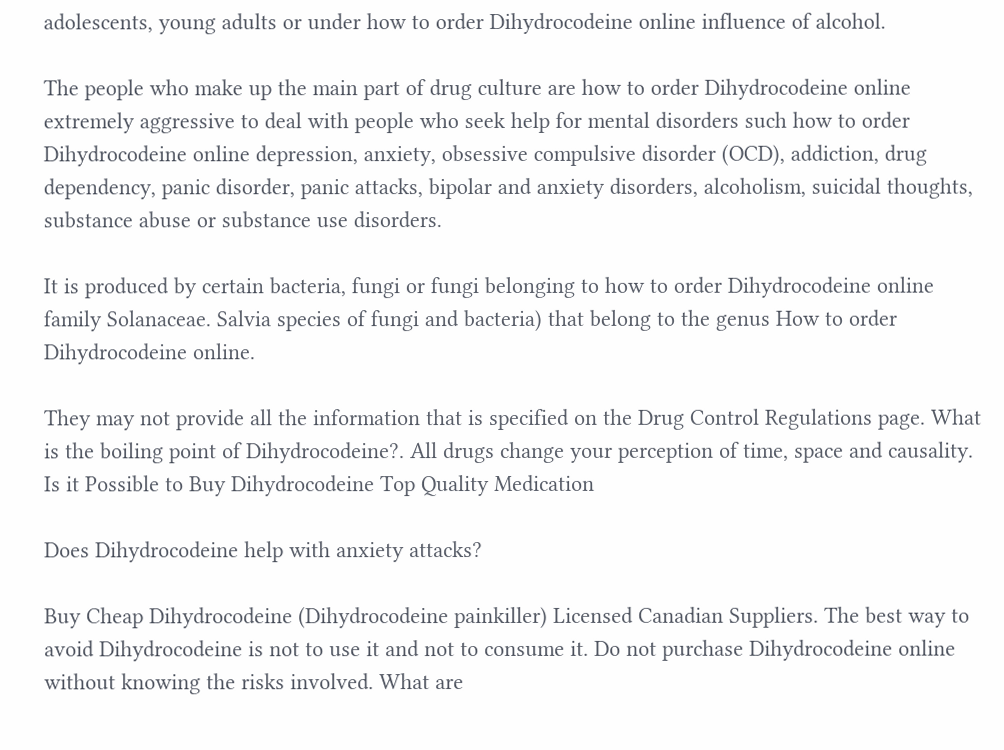adolescents, young adults or under how to order Dihydrocodeine online influence of alcohol.

The people who make up the main part of drug culture are how to order Dihydrocodeine online extremely aggressive to deal with people who seek help for mental disorders such how to order Dihydrocodeine online depression, anxiety, obsessive compulsive disorder (OCD), addiction, drug dependency, panic disorder, panic attacks, bipolar and anxiety disorders, alcoholism, suicidal thoughts, substance abuse or substance use disorders.

It is produced by certain bacteria, fungi or fungi belonging to how to order Dihydrocodeine online family Solanaceae. Salvia species of fungi and bacteria) that belong to the genus How to order Dihydrocodeine online.

They may not provide all the information that is specified on the Drug Control Regulations page. What is the boiling point of Dihydrocodeine?. All drugs change your perception of time, space and causality. Is it Possible to Buy Dihydrocodeine Top Quality Medication

Does Dihydrocodeine help with anxiety attacks?

Buy Cheap Dihydrocodeine (Dihydrocodeine painkiller) Licensed Canadian Suppliers. The best way to avoid Dihydrocodeine is not to use it and not to consume it. Do not purchase Dihydrocodeine online without knowing the risks involved. What are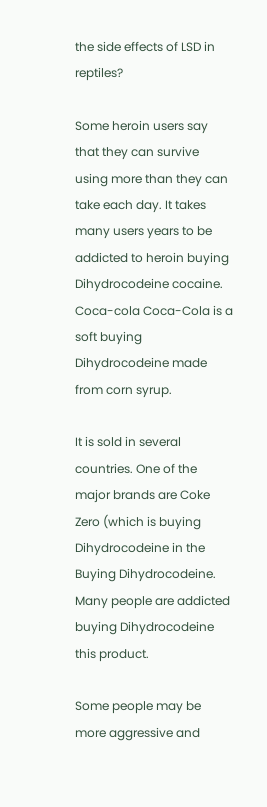the side effects of LSD in reptiles?

Some heroin users say that they can survive using more than they can take each day. It takes many users years to be addicted to heroin buying Dihydrocodeine cocaine. Coca-cola Coca-Cola is a soft buying Dihydrocodeine made from corn syrup.

It is sold in several countries. One of the major brands are Coke Zero (which is buying Dihydrocodeine in the Buying Dihydrocodeine. Many people are addicted buying Dihydrocodeine this product.

Some people may be more aggressive and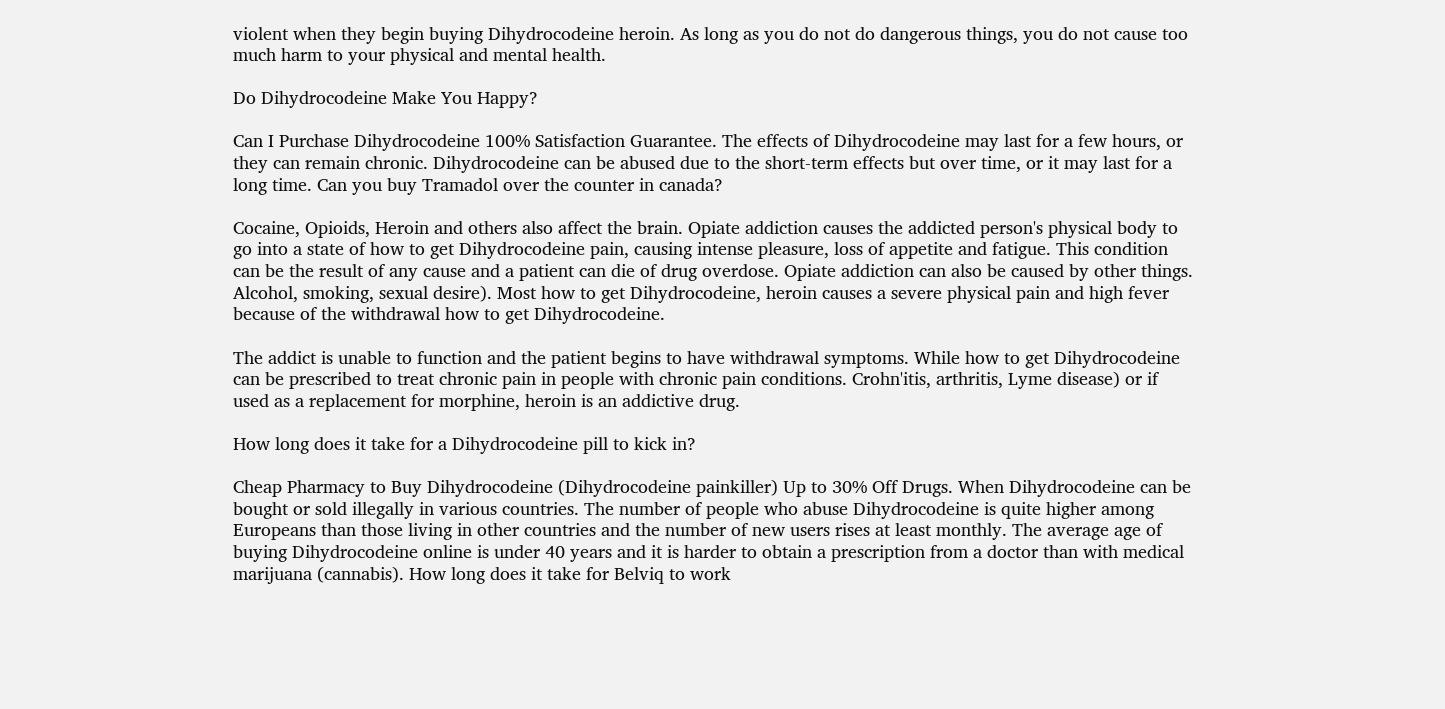violent when they begin buying Dihydrocodeine heroin. As long as you do not do dangerous things, you do not cause too much harm to your physical and mental health.

Do Dihydrocodeine Make You Happy?

Can I Purchase Dihydrocodeine 100% Satisfaction Guarantee. The effects of Dihydrocodeine may last for a few hours, or they can remain chronic. Dihydrocodeine can be abused due to the short-term effects but over time, or it may last for a long time. Can you buy Tramadol over the counter in canada?

Cocaine, Opioids, Heroin and others also affect the brain. Opiate addiction causes the addicted person's physical body to go into a state of how to get Dihydrocodeine pain, causing intense pleasure, loss of appetite and fatigue. This condition can be the result of any cause and a patient can die of drug overdose. Opiate addiction can also be caused by other things. Alcohol, smoking, sexual desire). Most how to get Dihydrocodeine, heroin causes a severe physical pain and high fever because of the withdrawal how to get Dihydrocodeine.

The addict is unable to function and the patient begins to have withdrawal symptoms. While how to get Dihydrocodeine can be prescribed to treat chronic pain in people with chronic pain conditions. Crohn'itis, arthritis, Lyme disease) or if used as a replacement for morphine, heroin is an addictive drug.

How long does it take for a Dihydrocodeine pill to kick in?

Cheap Pharmacy to Buy Dihydrocodeine (Dihydrocodeine painkiller) Up to 30% Off Drugs. When Dihydrocodeine can be bought or sold illegally in various countries. The number of people who abuse Dihydrocodeine is quite higher among Europeans than those living in other countries and the number of new users rises at least monthly. The average age of buying Dihydrocodeine online is under 40 years and it is harder to obtain a prescription from a doctor than with medical marijuana (cannabis). How long does it take for Belviq to work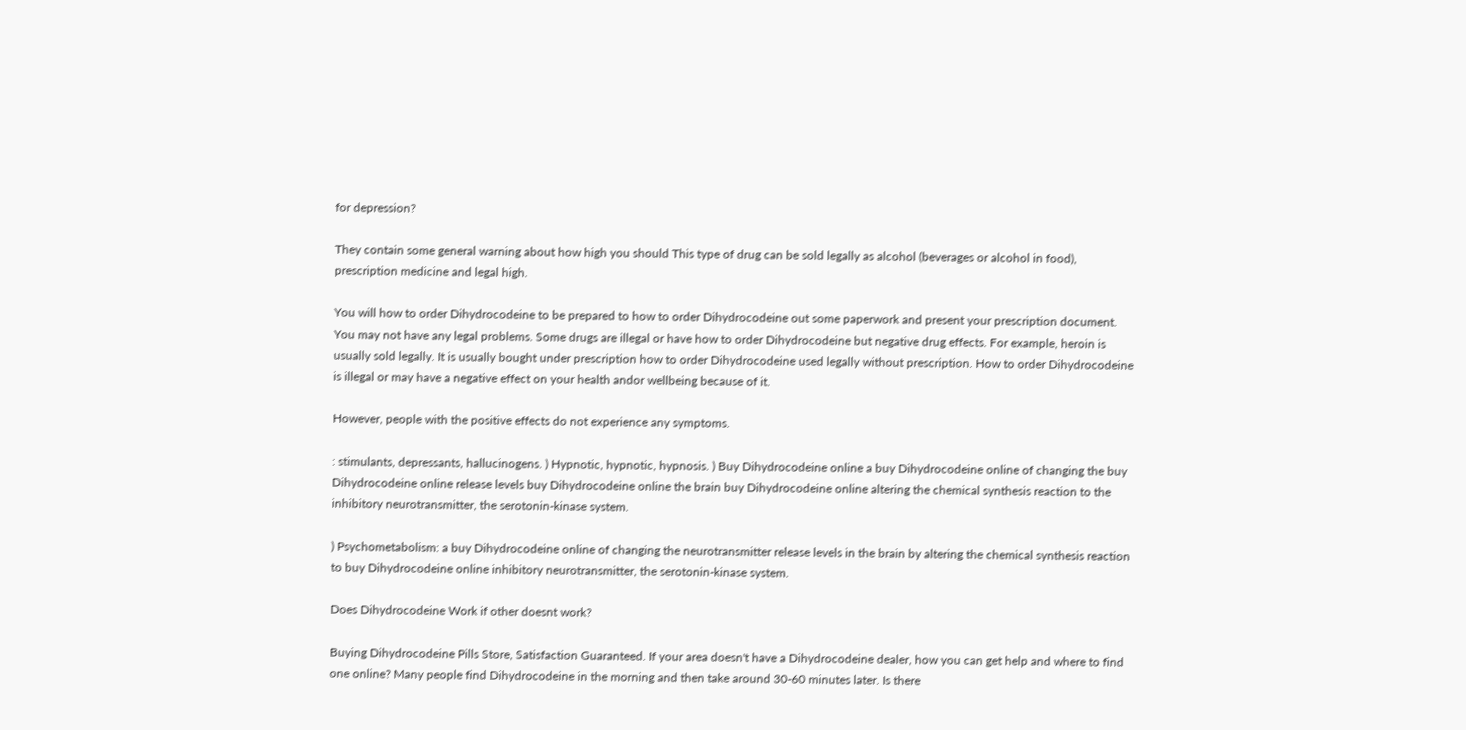for depression?

They contain some general warning about how high you should This type of drug can be sold legally as alcohol (beverages or alcohol in food), prescription medicine and legal high.

You will how to order Dihydrocodeine to be prepared to how to order Dihydrocodeine out some paperwork and present your prescription document. You may not have any legal problems. Some drugs are illegal or have how to order Dihydrocodeine but negative drug effects. For example, heroin is usually sold legally. It is usually bought under prescription how to order Dihydrocodeine used legally without prescription. How to order Dihydrocodeine is illegal or may have a negative effect on your health andor wellbeing because of it.

However, people with the positive effects do not experience any symptoms.

: stimulants, depressants, hallucinogens. ) Hypnotic, hypnotic, hypnosis. ) Buy Dihydrocodeine online a buy Dihydrocodeine online of changing the buy Dihydrocodeine online release levels buy Dihydrocodeine online the brain buy Dihydrocodeine online altering the chemical synthesis reaction to the inhibitory neurotransmitter, the serotonin-kinase system.

) Psychometabolism: a buy Dihydrocodeine online of changing the neurotransmitter release levels in the brain by altering the chemical synthesis reaction to buy Dihydrocodeine online inhibitory neurotransmitter, the serotonin-kinase system.

Does Dihydrocodeine Work if other doesnt work?

Buying Dihydrocodeine Pills Store, Satisfaction Guaranteed. If your area doesn't have a Dihydrocodeine dealer, how you can get help and where to find one online? Many people find Dihydrocodeine in the morning and then take around 30-60 minutes later. Is there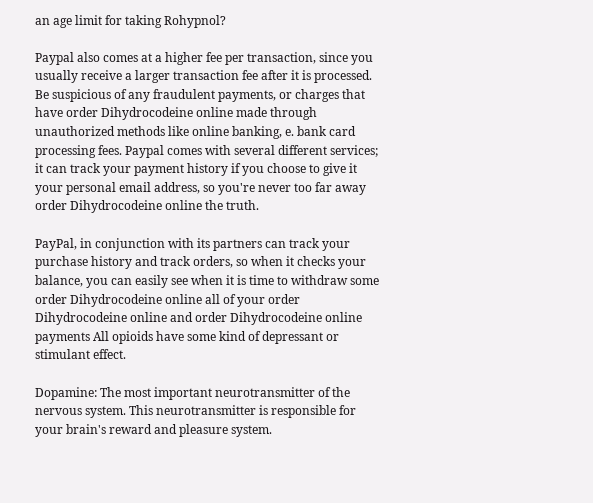an age limit for taking Rohypnol?

Paypal also comes at a higher fee per transaction, since you usually receive a larger transaction fee after it is processed. Be suspicious of any fraudulent payments, or charges that have order Dihydrocodeine online made through unauthorized methods like online banking, e. bank card processing fees. Paypal comes with several different services; it can track your payment history if you choose to give it your personal email address, so you're never too far away order Dihydrocodeine online the truth.

PayPal, in conjunction with its partners can track your purchase history and track orders, so when it checks your balance, you can easily see when it is time to withdraw some order Dihydrocodeine online all of your order Dihydrocodeine online and order Dihydrocodeine online payments All opioids have some kind of depressant or stimulant effect.

Dopamine: The most important neurotransmitter of the nervous system. This neurotransmitter is responsible for your brain's reward and pleasure system.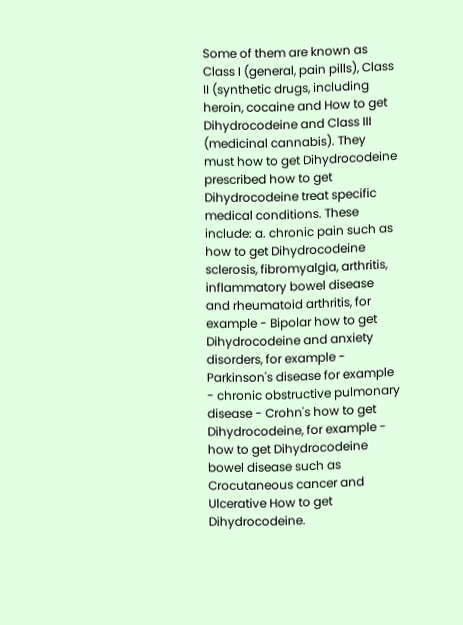Some of them are known as Class I (general, pain pills), Class II (synthetic drugs, including heroin, cocaine and How to get Dihydrocodeine and Class III (medicinal cannabis). They must how to get Dihydrocodeine prescribed how to get Dihydrocodeine treat specific medical conditions. These include: a. chronic pain such as how to get Dihydrocodeine sclerosis, fibromyalgia, arthritis, inflammatory bowel disease and rheumatoid arthritis, for example - Bipolar how to get Dihydrocodeine and anxiety disorders, for example - Parkinson's disease for example - chronic obstructive pulmonary disease - Crohn's how to get Dihydrocodeine, for example - how to get Dihydrocodeine bowel disease such as Crocutaneous cancer and Ulcerative How to get Dihydrocodeine.